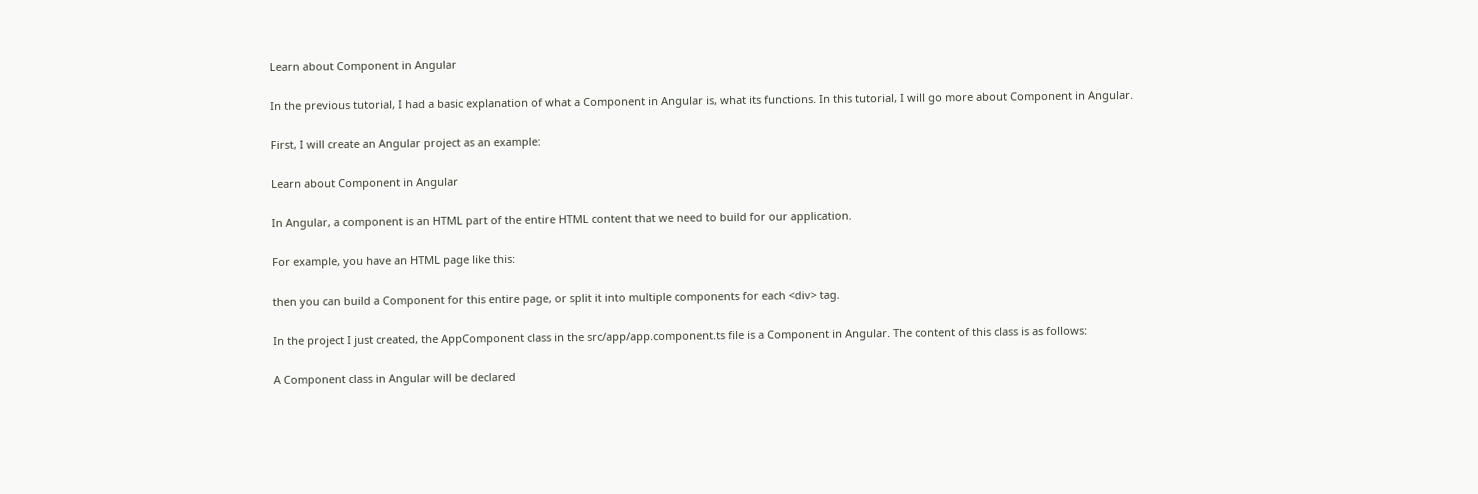Learn about Component in Angular

In the previous tutorial, I had a basic explanation of what a Component in Angular is, what its functions. In this tutorial, I will go more about Component in Angular.

First, I will create an Angular project as an example:

Learn about Component in Angular

In Angular, a component is an HTML part of the entire HTML content that we need to build for our application.

For example, you have an HTML page like this:

then you can build a Component for this entire page, or split it into multiple components for each <div> tag.

In the project I just created, the AppComponent class in the src/app/app.component.ts file is a Component in Angular. The content of this class is as follows:

A Component class in Angular will be declared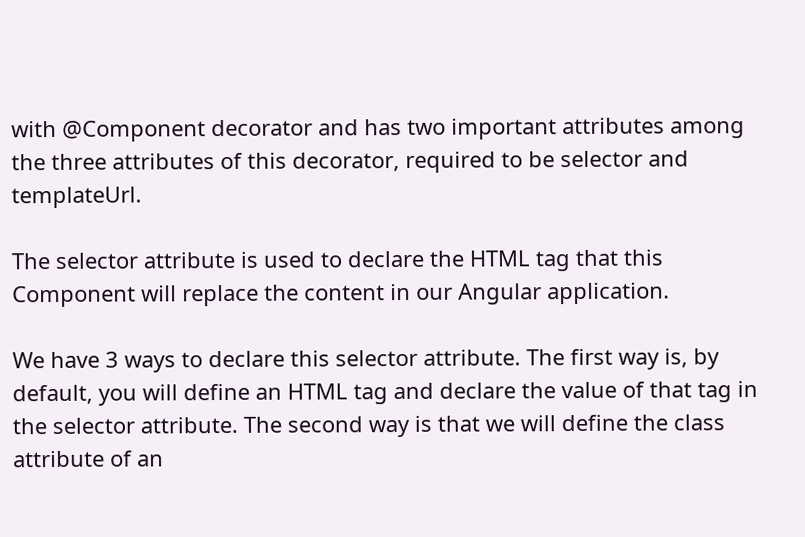with @Component decorator and has two important attributes among the three attributes of this decorator, required to be selector and templateUrl.

The selector attribute is used to declare the HTML tag that this Component will replace the content in our Angular application.

We have 3 ways to declare this selector attribute. The first way is, by default, you will define an HTML tag and declare the value of that tag in the selector attribute. The second way is that we will define the class attribute of an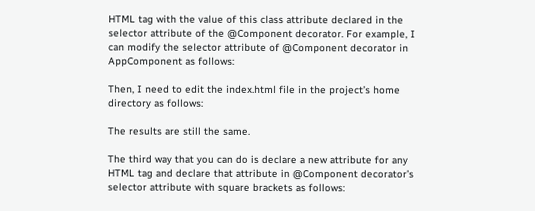HTML tag with the value of this class attribute declared in the selector attribute of the @Component decorator. For example, I can modify the selector attribute of @Component decorator in AppComponent as follows:

Then, I need to edit the index.html file in the project’s home directory as follows:

The results are still the same.

The third way that you can do is declare a new attribute for any HTML tag and declare that attribute in @Component decorator’s selector attribute with square brackets as follows: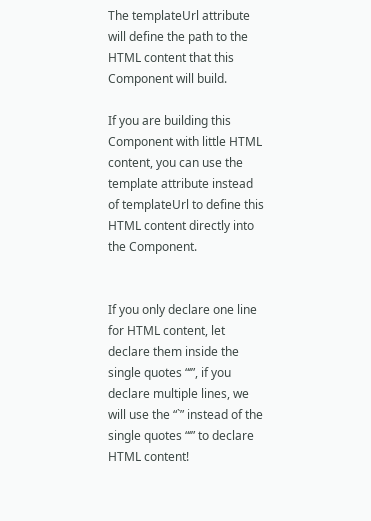The templateUrl attribute will define the path to the HTML content that this Component will build.

If you are building this Component with little HTML content, you can use the template attribute instead of templateUrl to define this HTML content directly into the Component.


If you only declare one line for HTML content, let declare them inside the single quotes “‘”, if you declare multiple lines, we will use the “`” instead of the single quotes “‘” to declare HTML content!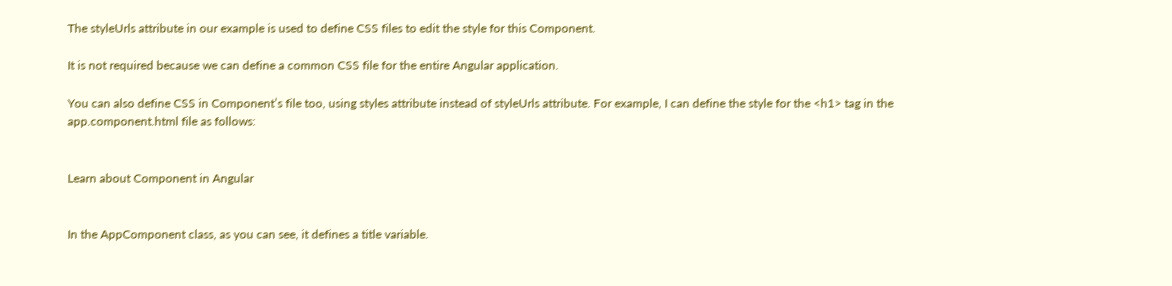The styleUrls attribute in our example is used to define CSS files to edit the style for this Component.

It is not required because we can define a common CSS file for the entire Angular application.

You can also define CSS in Component’s file too, using styles attribute instead of styleUrls attribute. For example, I can define the style for the <h1> tag in the app.component.html file as follows:


Learn about Component in Angular


In the AppComponent class, as you can see, it defines a title variable.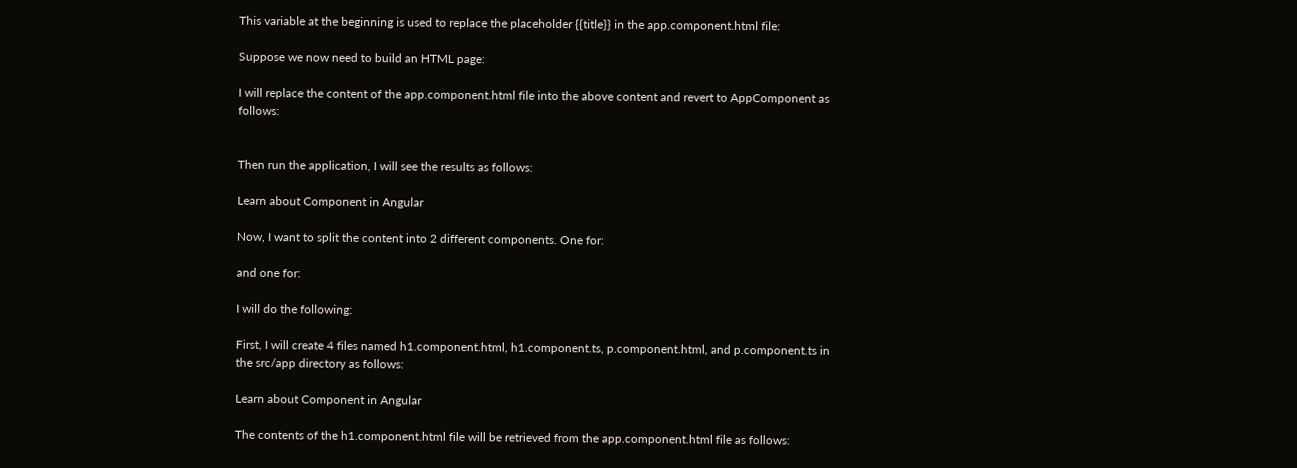This variable at the beginning is used to replace the placeholder {{title}} in the app.component.html file:

Suppose we now need to build an HTML page:

I will replace the content of the app.component.html file into the above content and revert to AppComponent as follows:


Then run the application, I will see the results as follows:

Learn about Component in Angular

Now, I want to split the content into 2 different components. One for:

and one for:

I will do the following:

First, I will create 4 files named h1.component.html, h1.component.ts, p.component.html, and p.component.ts in the src/app directory as follows:

Learn about Component in Angular

The contents of the h1.component.html file will be retrieved from the app.component.html file as follows: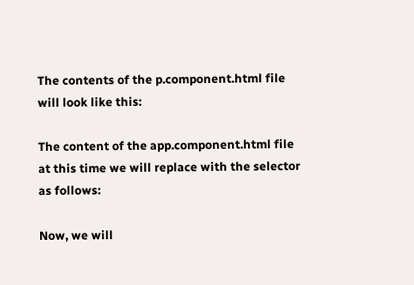The contents of the p.component.html file will look like this:

The content of the app.component.html file at this time we will replace with the selector as follows:

Now, we will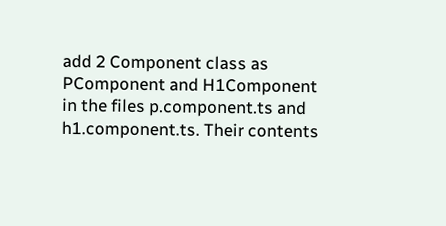add 2 Component class as PComponent and H1Component in the files p.component.ts and h1.component.ts. Their contents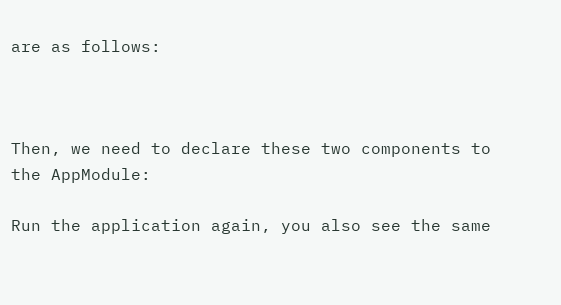are as follows:



Then, we need to declare these two components to the AppModule:

Run the application again, you also see the same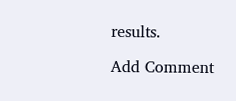results.

Add Comment